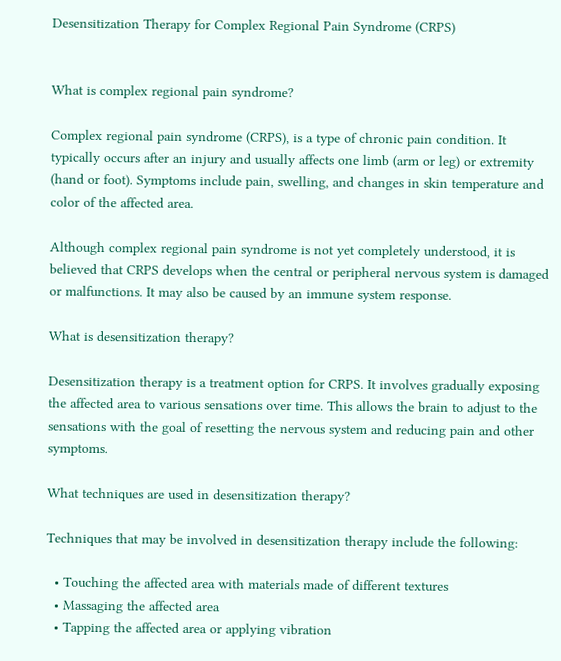Desensitization Therapy for Complex Regional Pain Syndrome (CRPS)


What is complex regional pain syndrome?

Complex regional pain syndrome (CRPS), is a type of chronic pain condition. It typically occurs after an injury and usually affects one limb (arm or leg) or extremity (hand or foot). Symptoms include pain, swelling, and changes in skin temperature and color of the affected area.

Although complex regional pain syndrome is not yet completely understood, it is believed that CRPS develops when the central or peripheral nervous system is damaged or malfunctions. It may also be caused by an immune system response.

What is desensitization therapy?

Desensitization therapy is a treatment option for CRPS. It involves gradually exposing the affected area to various sensations over time. This allows the brain to adjust to the sensations with the goal of resetting the nervous system and reducing pain and other symptoms.

What techniques are used in desensitization therapy?

Techniques that may be involved in desensitization therapy include the following:

  • Touching the affected area with materials made of different textures
  • Massaging the affected area
  • Tapping the affected area or applying vibration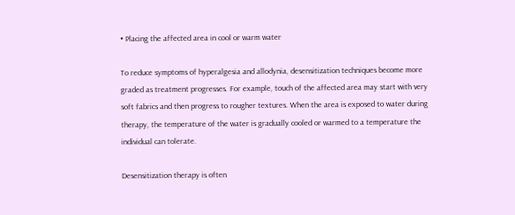• Placing the affected area in cool or warm water

To reduce symptoms of hyperalgesia and allodynia, desensitization techniques become more graded as treatment progresses. For example, touch of the affected area may start with very soft fabrics and then progress to rougher textures. When the area is exposed to water during therapy, the temperature of the water is gradually cooled or warmed to a temperature the individual can tolerate.

Desensitization therapy is often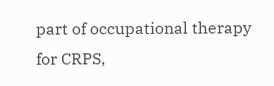part of occupational therapy for CRPS,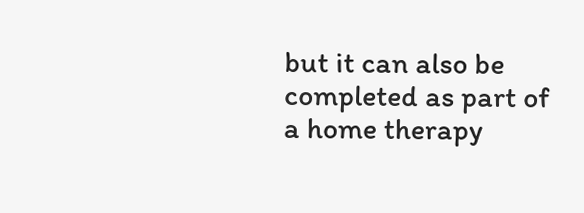but it can also be completed as part of a home therapy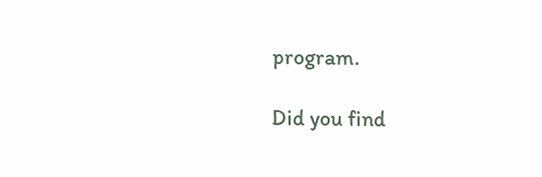program.

Did you find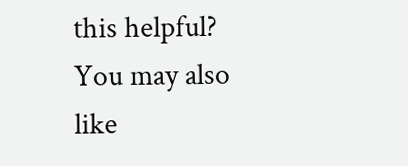this helpful?
You may also like